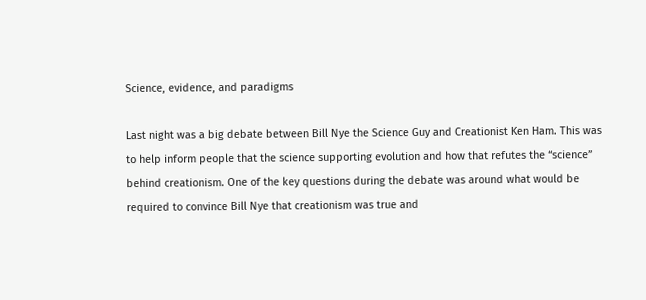Science, evidence, and paradigms

Last night was a big debate between Bill Nye the Science Guy and Creationist Ken Ham. This was to help inform people that the science supporting evolution and how that refutes the “science” behind creationism. One of the key questions during the debate was around what would be required to convince Bill Nye that creationism was true and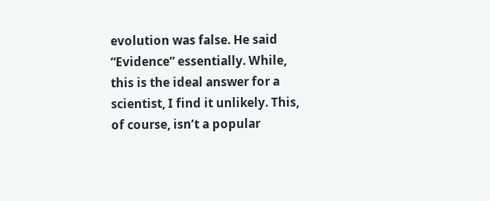evolution was false. He said “Evidence” essentially. While, this is the ideal answer for a scientist, I find it unlikely. This, of course, isn’t a popular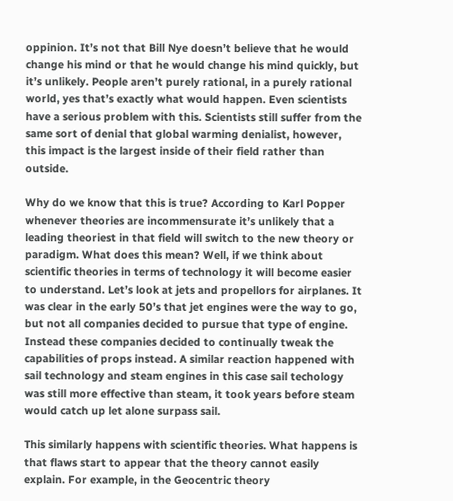oppinion. It’s not that Bill Nye doesn’t believe that he would change his mind or that he would change his mind quickly, but it’s unlikely. People aren’t purely rational, in a purely rational world, yes that’s exactly what would happen. Even scientists have a serious problem with this. Scientists still suffer from the same sort of denial that global warming denialist, however, this impact is the largest inside of their field rather than outside.

Why do we know that this is true? According to Karl Popper whenever theories are incommensurate it’s unlikely that a leading theoriest in that field will switch to the new theory or paradigm. What does this mean? Well, if we think about scientific theories in terms of technology it will become easier to understand. Let’s look at jets and propellors for airplanes. It was clear in the early 50’s that jet engines were the way to go, but not all companies decided to pursue that type of engine. Instead these companies decided to continually tweak the capabilities of props instead. A similar reaction happened with sail technology and steam engines in this case sail techology was still more effective than steam, it took years before steam would catch up let alone surpass sail.

This similarly happens with scientific theories. What happens is that flaws start to appear that the theory cannot easily explain. For example, in the Geocentric theory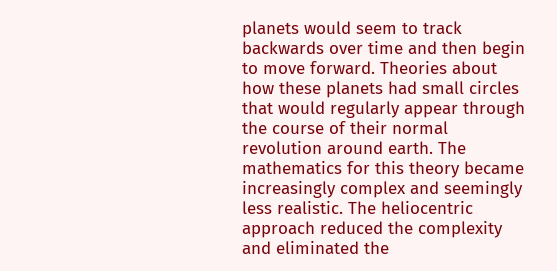planets would seem to track backwards over time and then begin to move forward. Theories about how these planets had small circles that would regularly appear through the course of their normal revolution around earth. The mathematics for this theory became increasingly complex and seemingly less realistic. The heliocentric approach reduced the complexity and eliminated the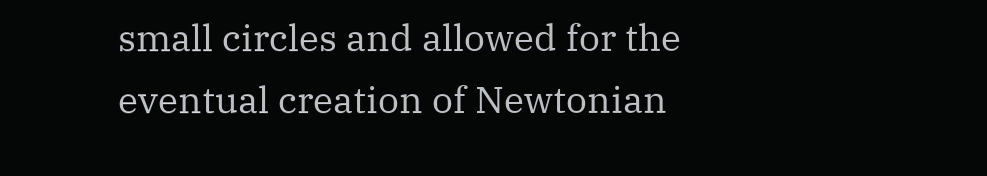small circles and allowed for the eventual creation of Newtonian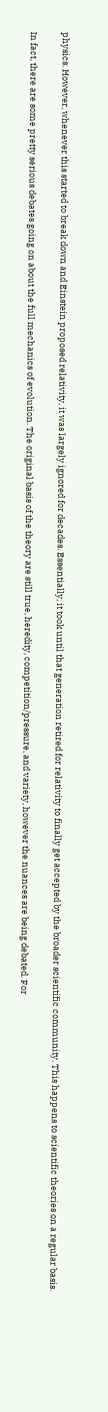physics. However, whenever this started to break down and Einstein proposed relativity, it was largely ignored for decades. Essentially, it took until that generation retired for relativity to finally get accepted by the broader scientific community. This happens to scientific theories on a regular basis.

In fact, there are some pretty serious debates going on about the full mechanics of evolution. The original basis of the theory are still true, heredity, competition/pressure, and variety, however the nuances are being debated. For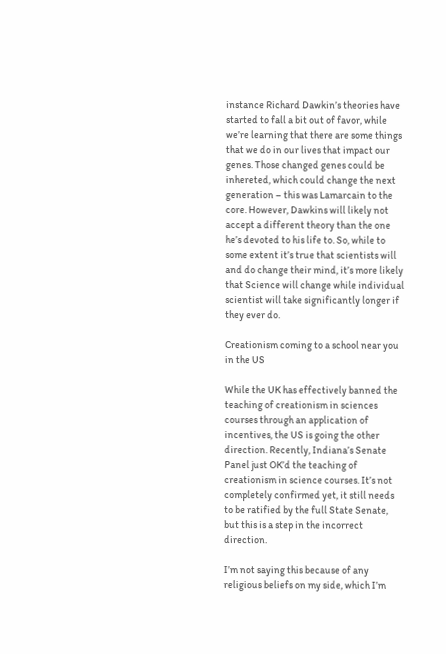instance Richard Dawkin’s theories have started to fall a bit out of favor, while we’re learning that there are some things that we do in our lives that impact our genes. Those changed genes could be inhereted, which could change the next generation – this was Lamarcain to the core. However, Dawkins will likely not accept a different theory than the one he’s devoted to his life to. So, while to some extent it’s true that scientists will and do change their mind, it’s more likely that Science will change while individual scientist will take significantly longer if they ever do.

Creationism coming to a school near you in the US

While the UK has effectively banned the teaching of creationism in sciences courses through an application of incentives, the US is going the other direction. Recently, Indiana’s Senate Panel just OK’d the teaching of creationism in science courses. It’s not completely confirmed yet, it still needs to be ratified by the full State Senate, but this is a step in the incorrect direction.

I’m not saying this because of any religious beliefs on my side, which I’m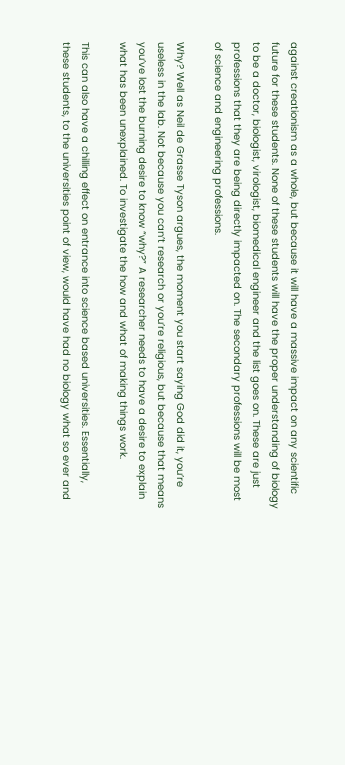against creationism as a whole, but because it will have a massive impact on any scientific future for these students. None of these students will have the proper understanding of biology to be a doctor, biologist, virologist, biomedical engineer and the list goes on. These are just professions that they are being directly impacted on. The secondary professions will be most of science and engineering professions.

Why? Well as Neil de Grasse Tyson argues, the moment you start saying God did it, you’re useless in the lab. Not because you can’t research or you’re religious, but because that means you’ve lost the burning desire to know “why?” A researcher needs to have a desire to explain what has been unexplained. To investigate the how and what of making things work.

This can also have a chilling effect on entrance into science based universities. Essentially, these students, to the universities point of view, would have had no biology what so ever and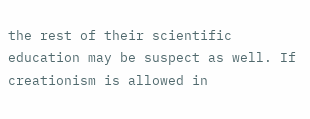the rest of their scientific education may be suspect as well. If creationism is allowed in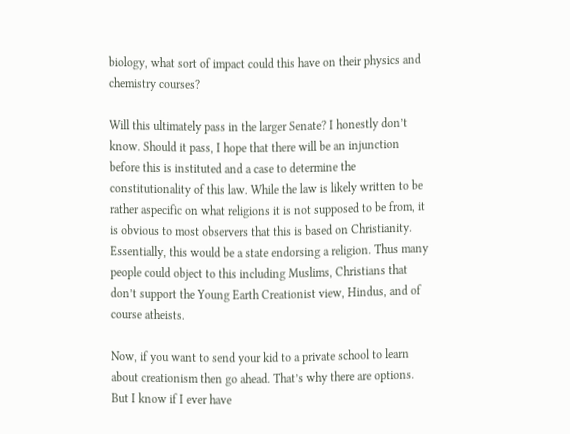biology, what sort of impact could this have on their physics and chemistry courses?

Will this ultimately pass in the larger Senate? I honestly don’t know. Should it pass, I hope that there will be an injunction before this is instituted and a case to determine the constitutionality of this law. While the law is likely written to be rather aspecific on what religions it is not supposed to be from, it is obvious to most observers that this is based on Christianity. Essentially, this would be a state endorsing a religion. Thus many people could object to this including Muslims, Christians that don’t support the Young Earth Creationist view, Hindus, and of course atheists.

Now, if you want to send your kid to a private school to learn about creationism then go ahead. That’s why there are options. But I know if I ever have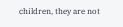children, they are not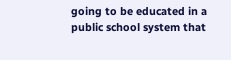going to be educated in a public school system that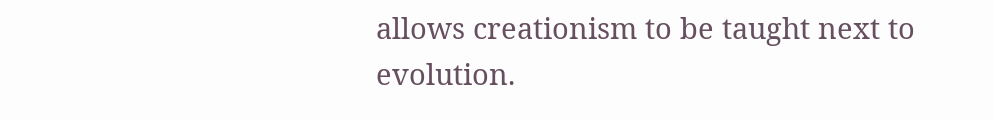allows creationism to be taught next to evolution.